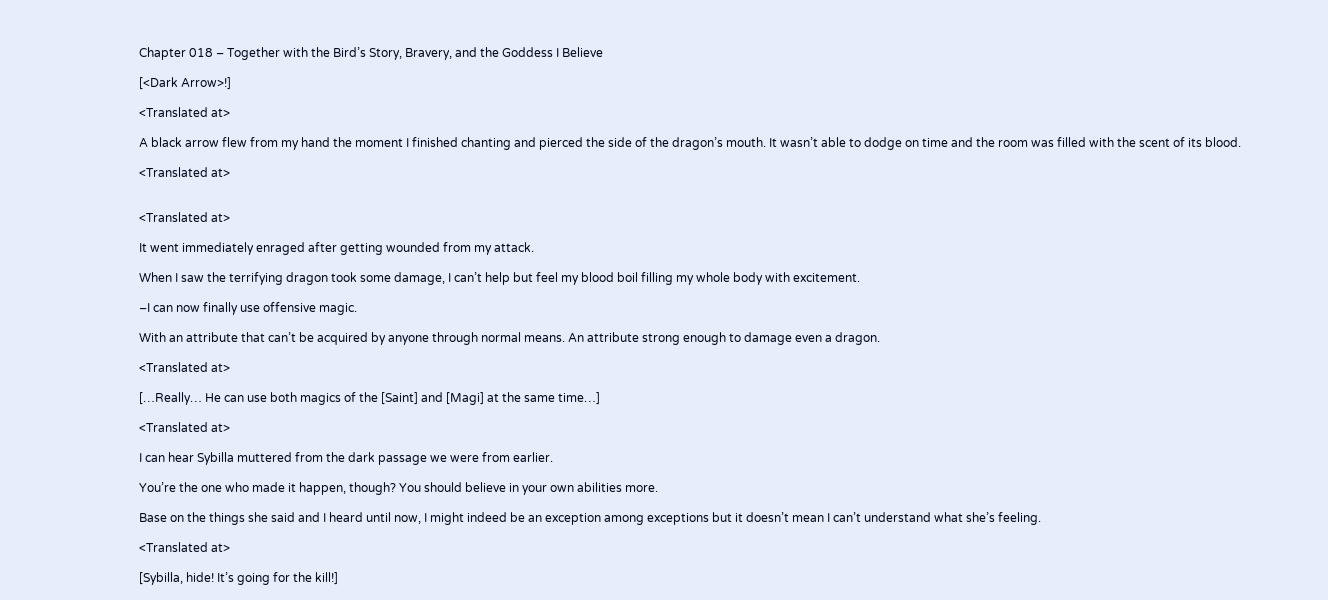Chapter 018 – Together with the Bird’s Story, Bravery, and the Goddess I Believe

[<Dark Arrow>!]

<Translated at>

A black arrow flew from my hand the moment I finished chanting and pierced the side of the dragon’s mouth. It wasn’t able to dodge on time and the room was filled with the scent of its blood.

<Translated at>


<Translated at>

It went immediately enraged after getting wounded from my attack.

When I saw the terrifying dragon took some damage, I can’t help but feel my blood boil filling my whole body with excitement.

–I can now finally use offensive magic.

With an attribute that can’t be acquired by anyone through normal means. An attribute strong enough to damage even a dragon.

<Translated at>

[…Really… He can use both magics of the [Saint] and [Magi] at the same time…]

<Translated at>

I can hear Sybilla muttered from the dark passage we were from earlier.

You’re the one who made it happen, though? You should believe in your own abilities more.

Base on the things she said and I heard until now, I might indeed be an exception among exceptions but it doesn’t mean I can’t understand what she’s feeling.

<Translated at>

[Sybilla, hide! It’s going for the kill!]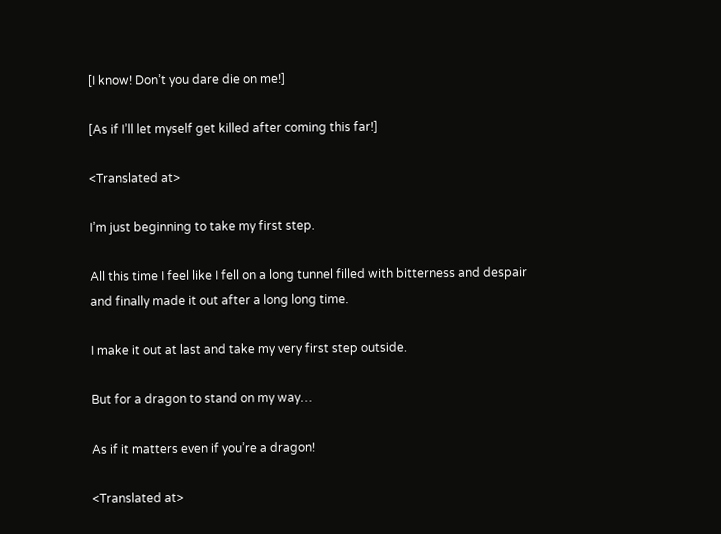[I know! Don’t you dare die on me!]

[As if I’ll let myself get killed after coming this far!]

<Translated at>

I’m just beginning to take my first step.

All this time I feel like I fell on a long tunnel filled with bitterness and despair and finally made it out after a long long time.

I make it out at last and take my very first step outside.

But for a dragon to stand on my way…

As if it matters even if you’re a dragon!

<Translated at>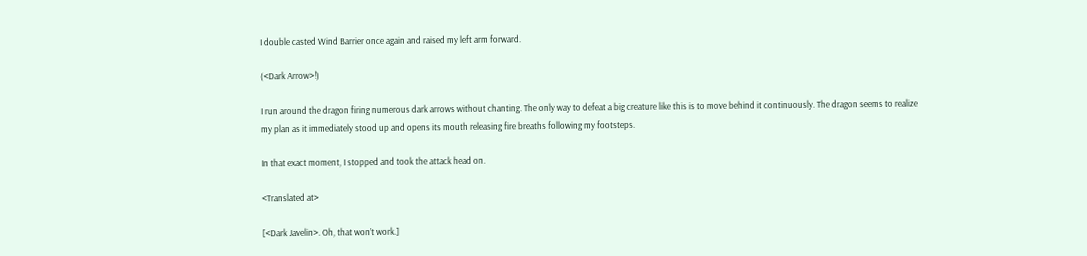I double casted Wind Barrier once again and raised my left arm forward.

(<Dark Arrow>!)

I run around the dragon firing numerous dark arrows without chanting. The only way to defeat a big creature like this is to move behind it continuously. The dragon seems to realize my plan as it immediately stood up and opens its mouth releasing fire breaths following my footsteps.

In that exact moment, I stopped and took the attack head on.

<Translated at>

[<Dark Javelin>. Oh, that won’t work.]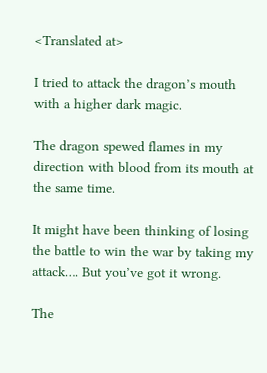<Translated at>

I tried to attack the dragon’s mouth with a higher dark magic.

The dragon spewed flames in my direction with blood from its mouth at the same time.

It might have been thinking of losing the battle to win the war by taking my attack…. But you’ve got it wrong.

The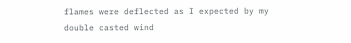flames were deflected as I expected by my double casted wind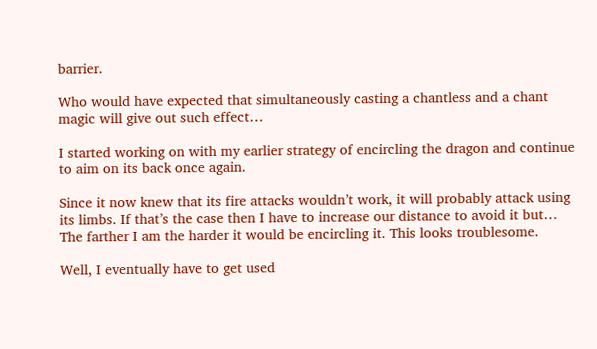barrier.

Who would have expected that simultaneously casting a chantless and a chant magic will give out such effect…

I started working on with my earlier strategy of encircling the dragon and continue to aim on its back once again.

Since it now knew that its fire attacks wouldn’t work, it will probably attack using its limbs. If that’s the case then I have to increase our distance to avoid it but… The farther I am the harder it would be encircling it. This looks troublesome.

Well, I eventually have to get used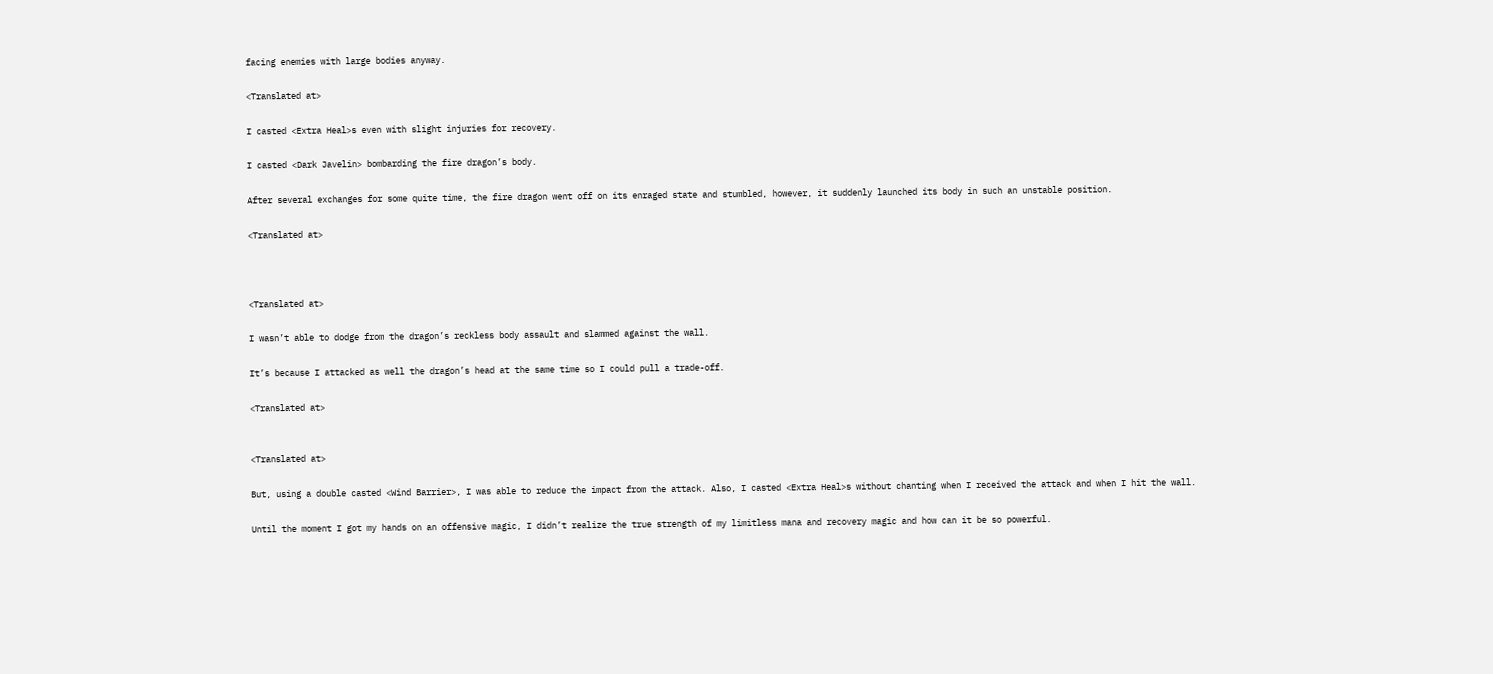facing enemies with large bodies anyway.

<Translated at>

I casted <Extra Heal>s even with slight injuries for recovery.

I casted <Dark Javelin> bombarding the fire dragon’s body.

After several exchanges for some quite time, the fire dragon went off on its enraged state and stumbled, however, it suddenly launched its body in such an unstable position.

<Translated at>



<Translated at>

I wasn’t able to dodge from the dragon’s reckless body assault and slammed against the wall.

It’s because I attacked as well the dragon’s head at the same time so I could pull a trade-off.

<Translated at>


<Translated at>

But, using a double casted <Wind Barrier>, I was able to reduce the impact from the attack. Also, I casted <Extra Heal>s without chanting when I received the attack and when I hit the wall.

Until the moment I got my hands on an offensive magic, I didn’t realize the true strength of my limitless mana and recovery magic and how can it be so powerful.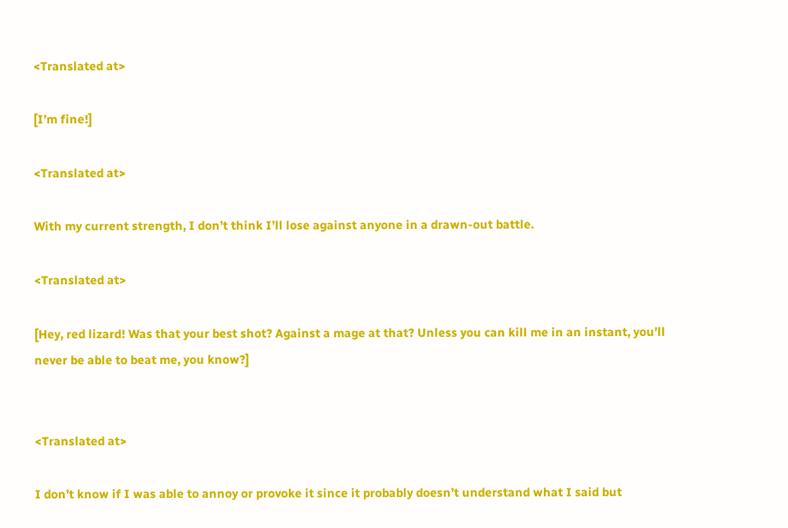<Translated at>

[I’m fine!]

<Translated at>

With my current strength, I don’t think I’ll lose against anyone in a drawn-out battle.

<Translated at>

[Hey, red lizard! Was that your best shot? Against a mage at that? Unless you can kill me in an instant, you’ll never be able to beat me, you know?]


<Translated at>

I don’t know if I was able to annoy or provoke it since it probably doesn’t understand what I said but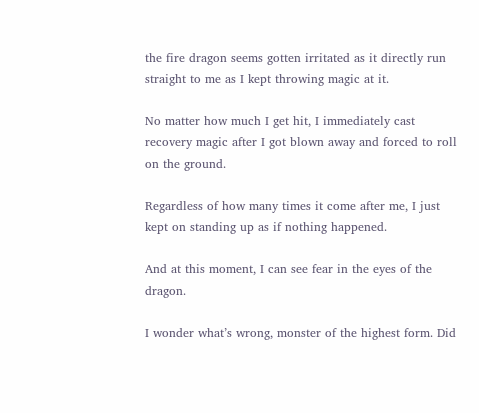the fire dragon seems gotten irritated as it directly run straight to me as I kept throwing magic at it.

No matter how much I get hit, I immediately cast recovery magic after I got blown away and forced to roll on the ground.

Regardless of how many times it come after me, I just kept on standing up as if nothing happened.

And at this moment, I can see fear in the eyes of the dragon.

I wonder what’s wrong, monster of the highest form. Did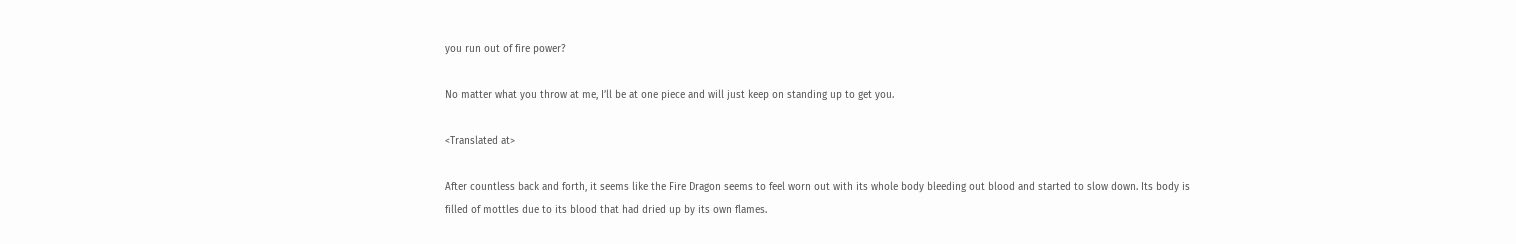you run out of fire power?

No matter what you throw at me, I’ll be at one piece and will just keep on standing up to get you.

<Translated at>

After countless back and forth, it seems like the Fire Dragon seems to feel worn out with its whole body bleeding out blood and started to slow down. Its body is filled of mottles due to its blood that had dried up by its own flames.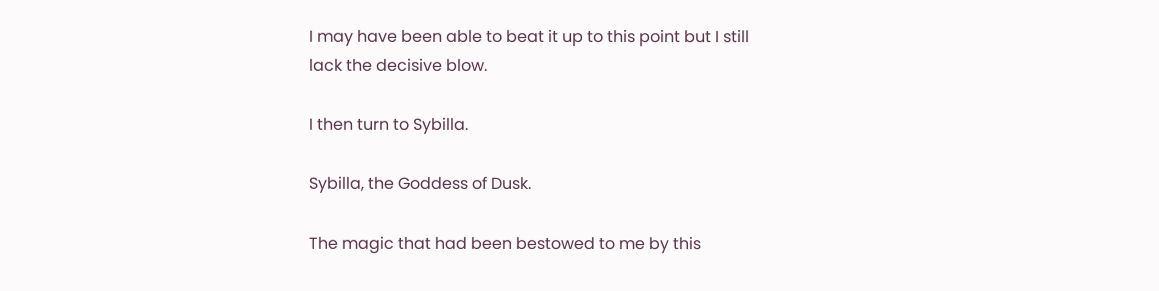I may have been able to beat it up to this point but I still lack the decisive blow.

I then turn to Sybilla.

Sybilla, the Goddess of Dusk.

The magic that had been bestowed to me by this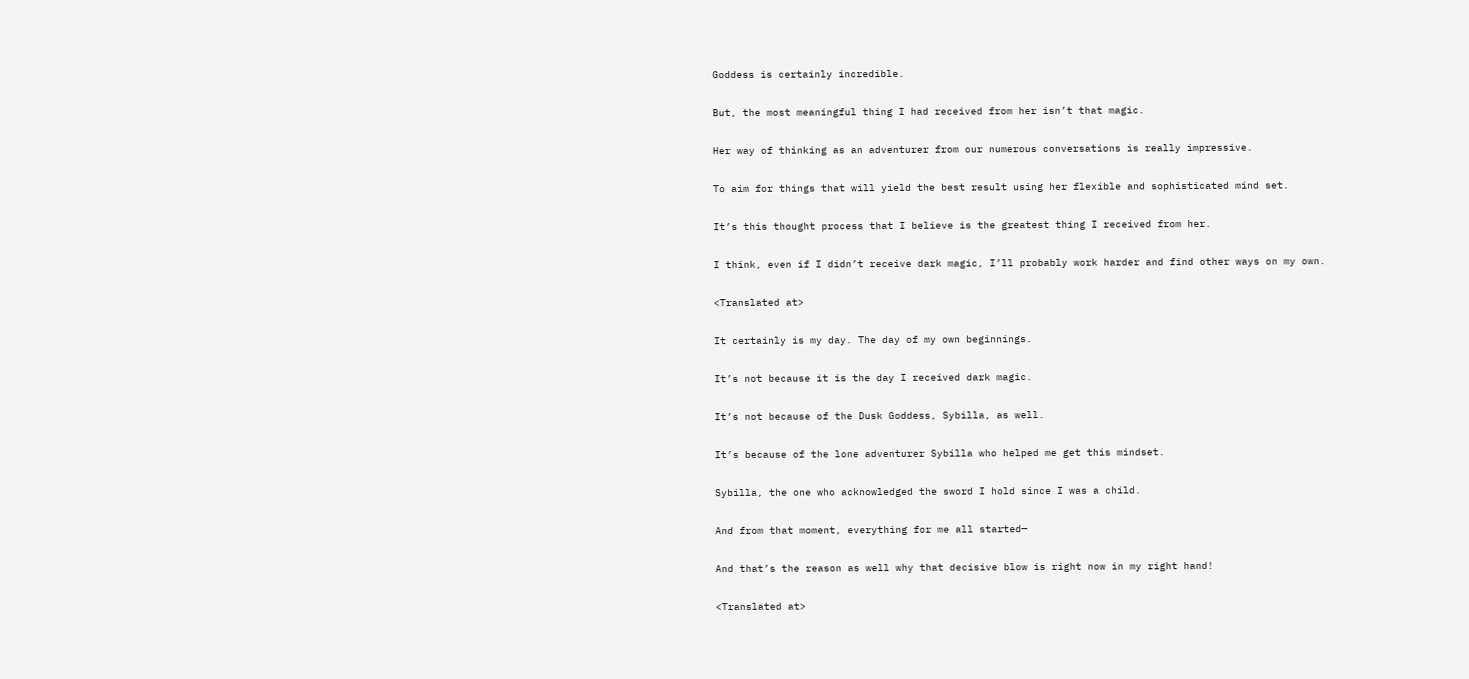Goddess is certainly incredible.

But, the most meaningful thing I had received from her isn’t that magic.

Her way of thinking as an adventurer from our numerous conversations is really impressive.

To aim for things that will yield the best result using her flexible and sophisticated mind set.

It’s this thought process that I believe is the greatest thing I received from her.

I think, even if I didn’t receive dark magic, I’ll probably work harder and find other ways on my own.

<Translated at>

It certainly is my day. The day of my own beginnings.

It’s not because it is the day I received dark magic.

It’s not because of the Dusk Goddess, Sybilla, as well.

It’s because of the lone adventurer Sybilla who helped me get this mindset.

Sybilla, the one who acknowledged the sword I hold since I was a child.

And from that moment, everything for me all started—

And that’s the reason as well why that decisive blow is right now in my right hand!

<Translated at>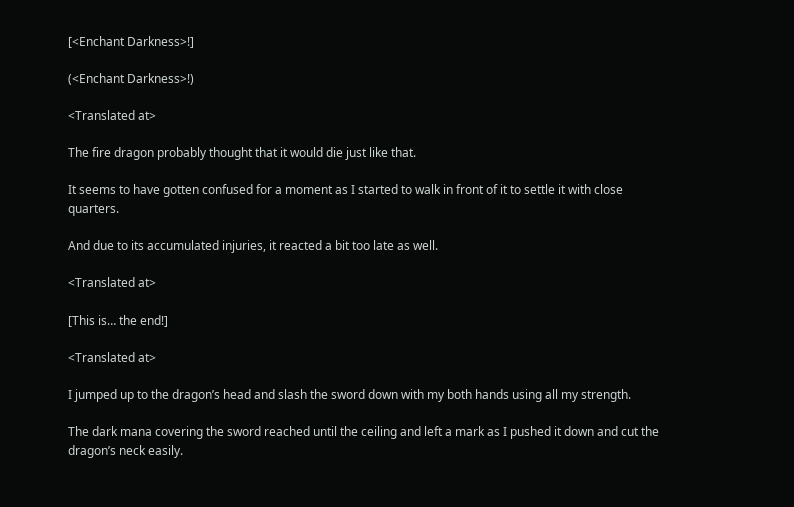[<Enchant Darkness>!]

(<Enchant Darkness>!)

<Translated at>

The fire dragon probably thought that it would die just like that.

It seems to have gotten confused for a moment as I started to walk in front of it to settle it with close quarters.

And due to its accumulated injuries, it reacted a bit too late as well.

<Translated at>

[This is… the end!]

<Translated at>

I jumped up to the dragon’s head and slash the sword down with my both hands using all my strength.

The dark mana covering the sword reached until the ceiling and left a mark as I pushed it down and cut the dragon’s neck easily.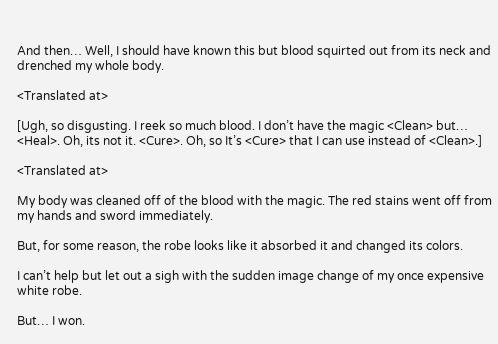And then… Well, I should have known this but blood squirted out from its neck and drenched my whole body.

<Translated at>

[Ugh, so disgusting. I reek so much blood. I don’t have the magic <Clean> but… <Heal>. Oh, its not it. <Cure>. Oh, so It’s <Cure> that I can use instead of <Clean>.]

<Translated at>

My body was cleaned off of the blood with the magic. The red stains went off from my hands and sword immediately.

But, for some reason, the robe looks like it absorbed it and changed its colors.

I can’t help but let out a sigh with the sudden image change of my once expensive white robe.

But… I won.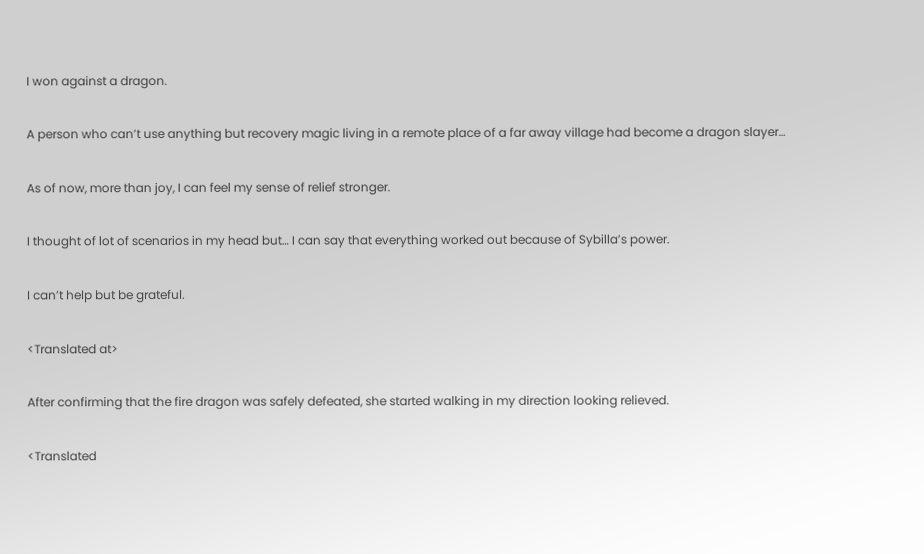I won against a dragon.

A person who can’t use anything but recovery magic living in a remote place of a far away village had become a dragon slayer…

As of now, more than joy, I can feel my sense of relief stronger.

I thought of lot of scenarios in my head but… I can say that everything worked out because of Sybilla’s power.

I can’t help but be grateful.

<Translated at>

After confirming that the fire dragon was safely defeated, she started walking in my direction looking relieved.

<Translated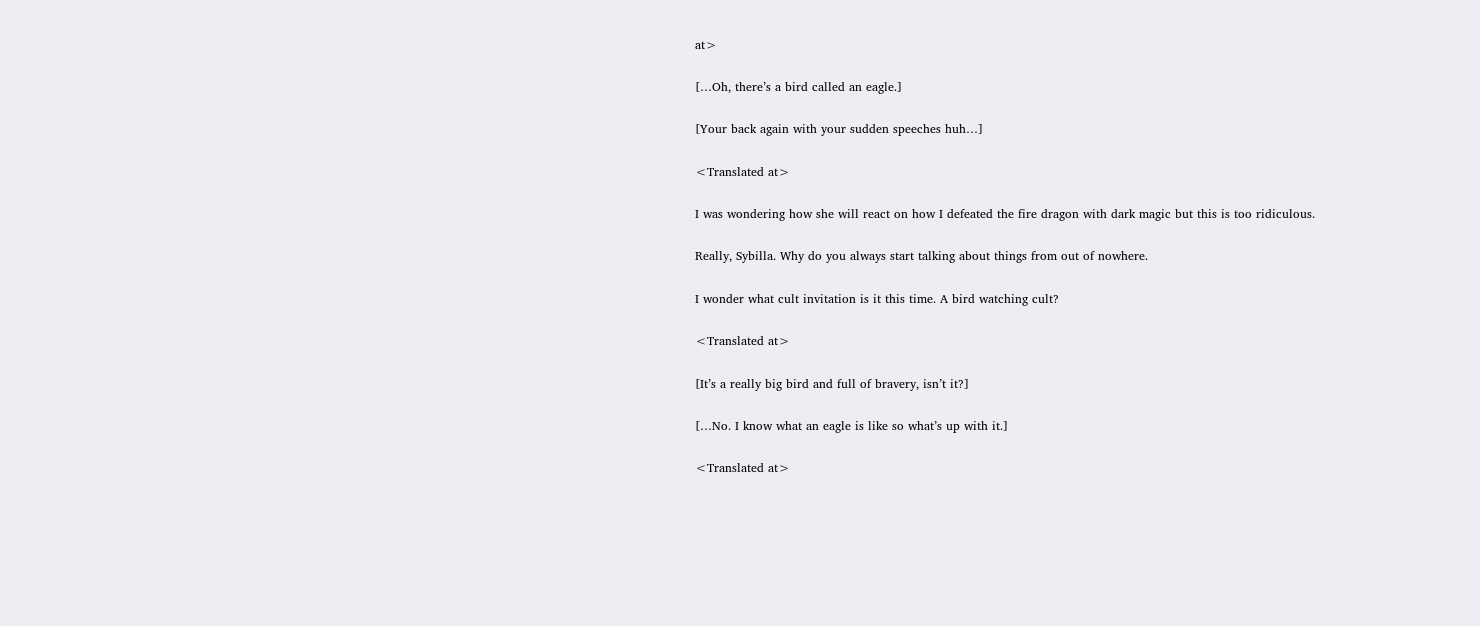at>

[…Oh, there’s a bird called an eagle.]

[Your back again with your sudden speeches huh…]

<Translated at>

I was wondering how she will react on how I defeated the fire dragon with dark magic but this is too ridiculous.

Really, Sybilla. Why do you always start talking about things from out of nowhere.

I wonder what cult invitation is it this time. A bird watching cult?

<Translated at>

[It’s a really big bird and full of bravery, isn’t it?]

[…No. I know what an eagle is like so what’s up with it.]

<Translated at>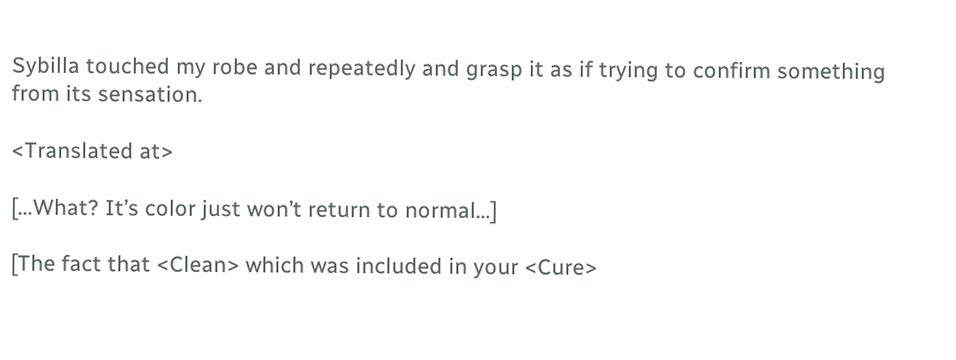Sybilla touched my robe and repeatedly and grasp it as if trying to confirm something from its sensation.

<Translated at>

[…What? It’s color just won’t return to normal…]

[The fact that <Clean> which was included in your <Cure>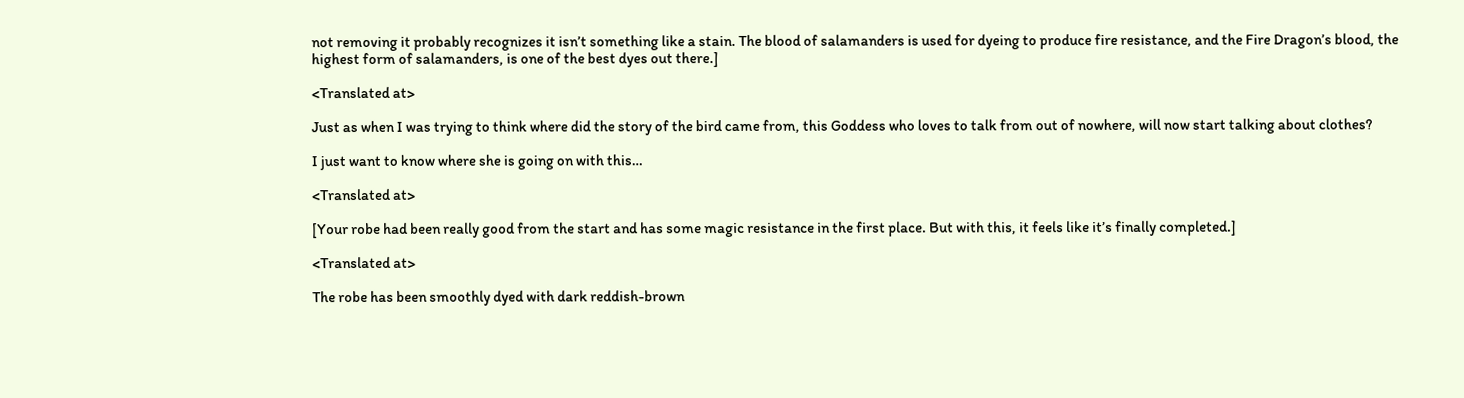not removing it probably recognizes it isn’t something like a stain. The blood of salamanders is used for dyeing to produce fire resistance, and the Fire Dragon’s blood, the highest form of salamanders, is one of the best dyes out there.]

<Translated at>

Just as when I was trying to think where did the story of the bird came from, this Goddess who loves to talk from out of nowhere, will now start talking about clothes?

I just want to know where she is going on with this…

<Translated at>

[Your robe had been really good from the start and has some magic resistance in the first place. But with this, it feels like it’s finally completed.]

<Translated at>

The robe has been smoothly dyed with dark reddish-brown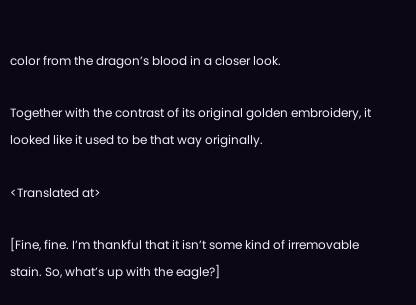color from the dragon’s blood in a closer look.

Together with the contrast of its original golden embroidery, it looked like it used to be that way originally.

<Translated at>

[Fine, fine. I’m thankful that it isn’t some kind of irremovable stain. So, what’s up with the eagle?]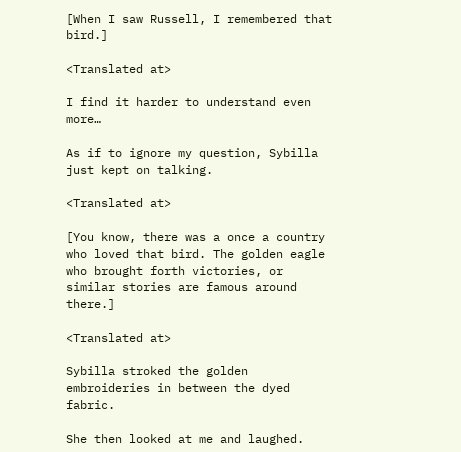[When I saw Russell, I remembered that bird.]

<Translated at>

I find it harder to understand even more…

As if to ignore my question, Sybilla just kept on talking.

<Translated at>

[You know, there was a once a country who loved that bird. The golden eagle who brought forth victories, or similar stories are famous around there.]

<Translated at>

Sybilla stroked the golden embroideries in between the dyed fabric.

She then looked at me and laughed.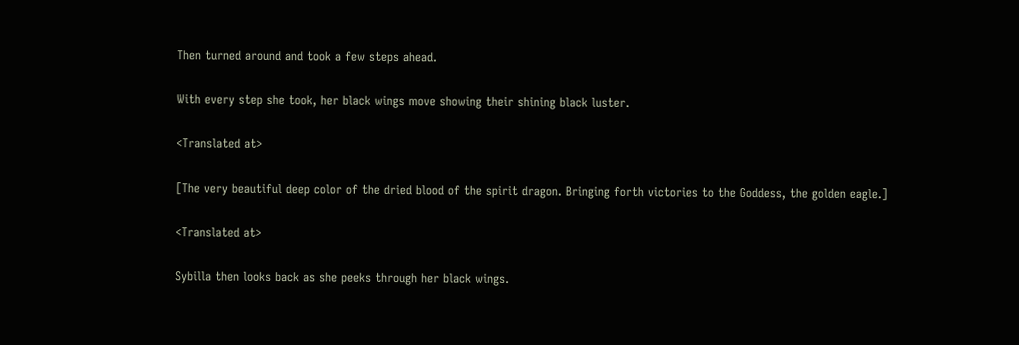Then turned around and took a few steps ahead.

With every step she took, her black wings move showing their shining black luster.

<Translated at>

[The very beautiful deep color of the dried blood of the spirit dragon. Bringing forth victories to the Goddess, the golden eagle.]

<Translated at>

Sybilla then looks back as she peeks through her black wings.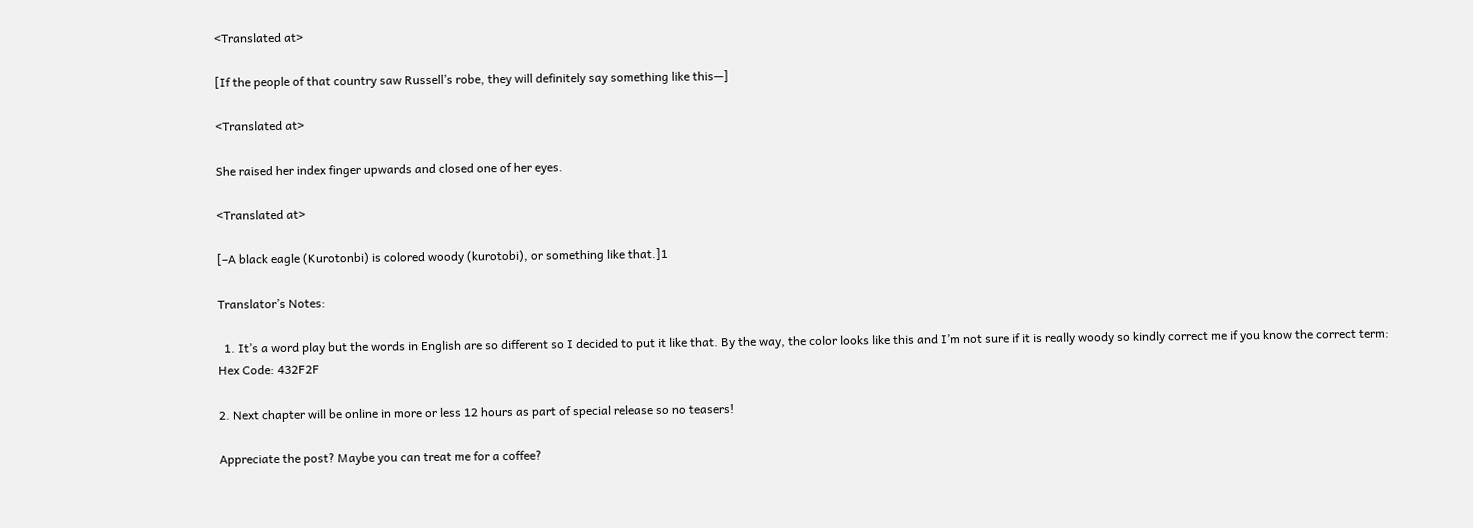<Translated at>

[If the people of that country saw Russell’s robe, they will definitely say something like this—]

<Translated at>

She raised her index finger upwards and closed one of her eyes.

<Translated at>

[–A black eagle (Kurotonbi) is colored woody (kurotobi), or something like that.]1

Translator’s Notes:

  1. It’s a word play but the words in English are so different so I decided to put it like that. By the way, the color looks like this and I’m not sure if it is really woody so kindly correct me if you know the correct term:
Hex Code: 432F2F

2. Next chapter will be online in more or less 12 hours as part of special release so no teasers!

Appreciate the post? Maybe you can treat me for a coffee?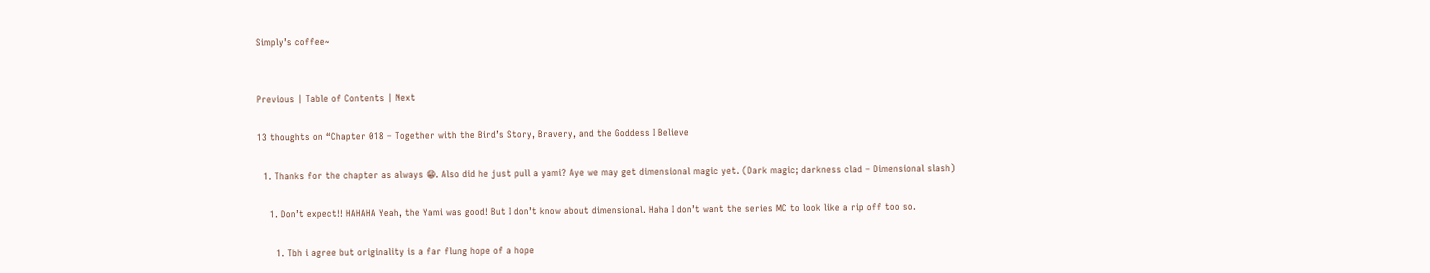Simply’s coffee~


Previous | Table of Contents | Next

13 thoughts on “Chapter 018 – Together with the Bird’s Story, Bravery, and the Goddess I Believe

  1. Thanks for the chapter as always 😁. Also did he just pull a yami? Aye we may get dimensional magic yet. (Dark magic; darkness clad – Dimensional slash)

    1. Don’t expect!! HAHAHA Yeah, the Yami was good! But I don’t know about dimensional. Haha I don’t want the series MC to look like a rip off too so.

      1. Tbh i agree but originality is a far flung hope of a hope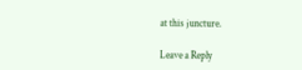at this juncture.

Leave a Reply